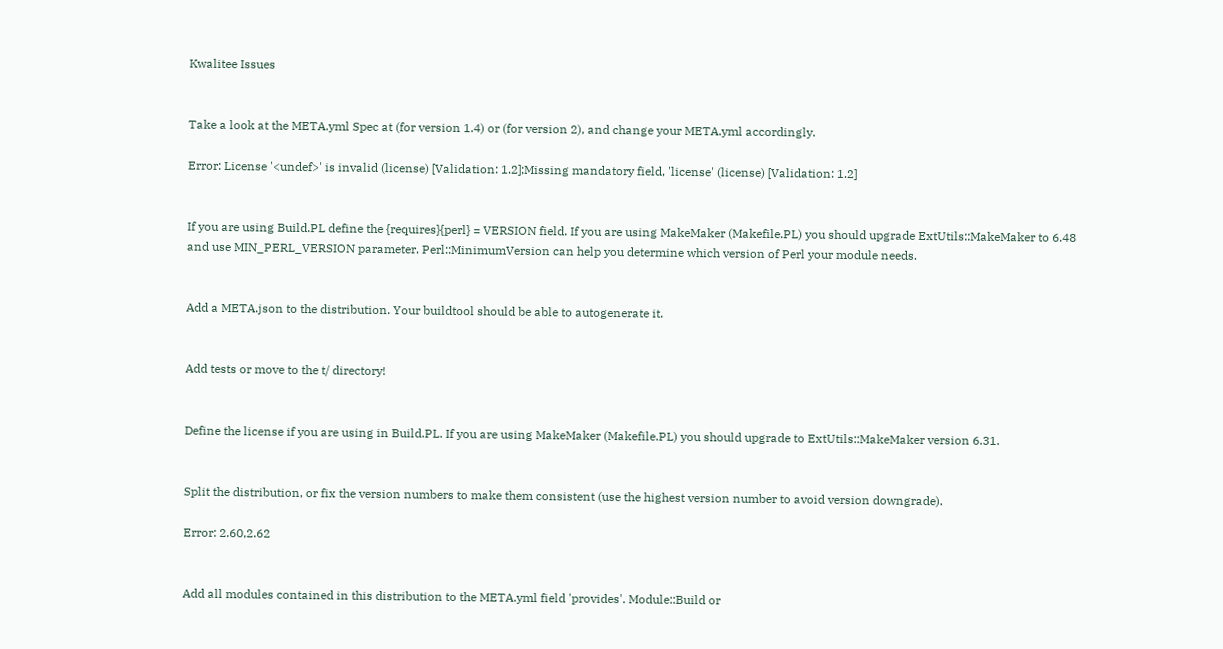Kwalitee Issues


Take a look at the META.yml Spec at (for version 1.4) or (for version 2), and change your META.yml accordingly.

Error: License '<undef>' is invalid (license) [Validation: 1.2];Missing mandatory field, 'license' (license) [Validation: 1.2]


If you are using Build.PL define the {requires}{perl} = VERSION field. If you are using MakeMaker (Makefile.PL) you should upgrade ExtUtils::MakeMaker to 6.48 and use MIN_PERL_VERSION parameter. Perl::MinimumVersion can help you determine which version of Perl your module needs.


Add a META.json to the distribution. Your buildtool should be able to autogenerate it.


Add tests or move to the t/ directory!


Define the license if you are using in Build.PL. If you are using MakeMaker (Makefile.PL) you should upgrade to ExtUtils::MakeMaker version 6.31.


Split the distribution, or fix the version numbers to make them consistent (use the highest version number to avoid version downgrade).

Error: 2.60,2.62


Add all modules contained in this distribution to the META.yml field 'provides'. Module::Build or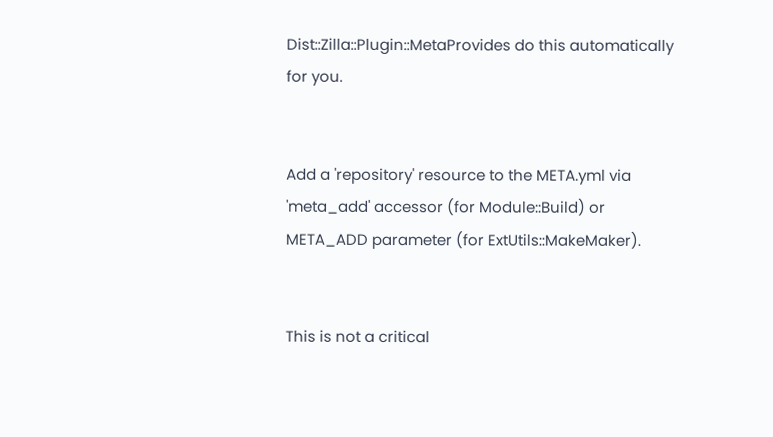Dist::Zilla::Plugin::MetaProvides do this automatically for you.


Add a 'repository' resource to the META.yml via 'meta_add' accessor (for Module::Build) or META_ADD parameter (for ExtUtils::MakeMaker).


This is not a critical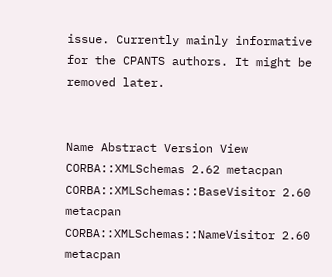issue. Currently mainly informative for the CPANTS authors. It might be removed later.


Name Abstract Version View
CORBA::XMLSchemas 2.62 metacpan
CORBA::XMLSchemas::BaseVisitor 2.60 metacpan
CORBA::XMLSchemas::NameVisitor 2.60 metacpan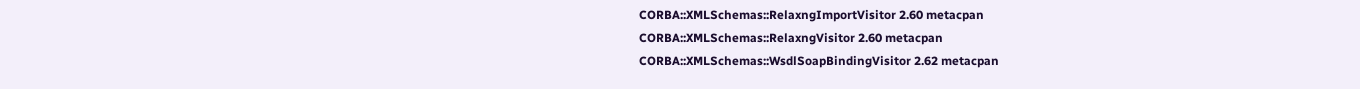CORBA::XMLSchemas::RelaxngImportVisitor 2.60 metacpan
CORBA::XMLSchemas::RelaxngVisitor 2.60 metacpan
CORBA::XMLSchemas::WsdlSoapBindingVisitor 2.62 metacpan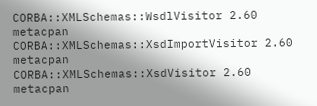CORBA::XMLSchemas::WsdlVisitor 2.60 metacpan
CORBA::XMLSchemas::XsdImportVisitor 2.60 metacpan
CORBA::XMLSchemas::XsdVisitor 2.60 metacpan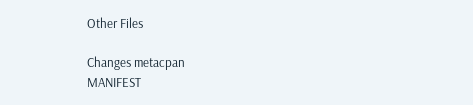Other Files

Changes metacpan
MANIFEST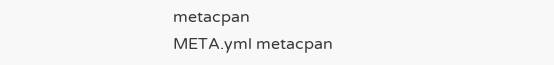metacpan
META.yml metacpan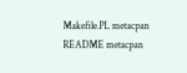Makefile.PL metacpan
README metacpan